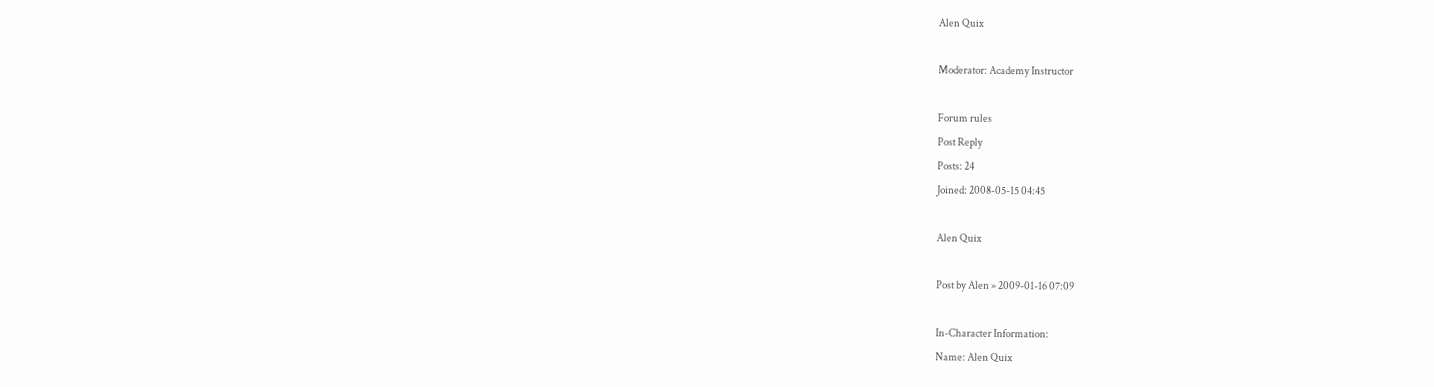Alen Quix

Moderator: Academy Instructor

Forum rules
Post Reply
Posts: 24
Joined: 2008-05-15 04:45

Alen Quix

Post by Alen » 2009-01-16 07:09

In-Character Information:
Name: Alen Quix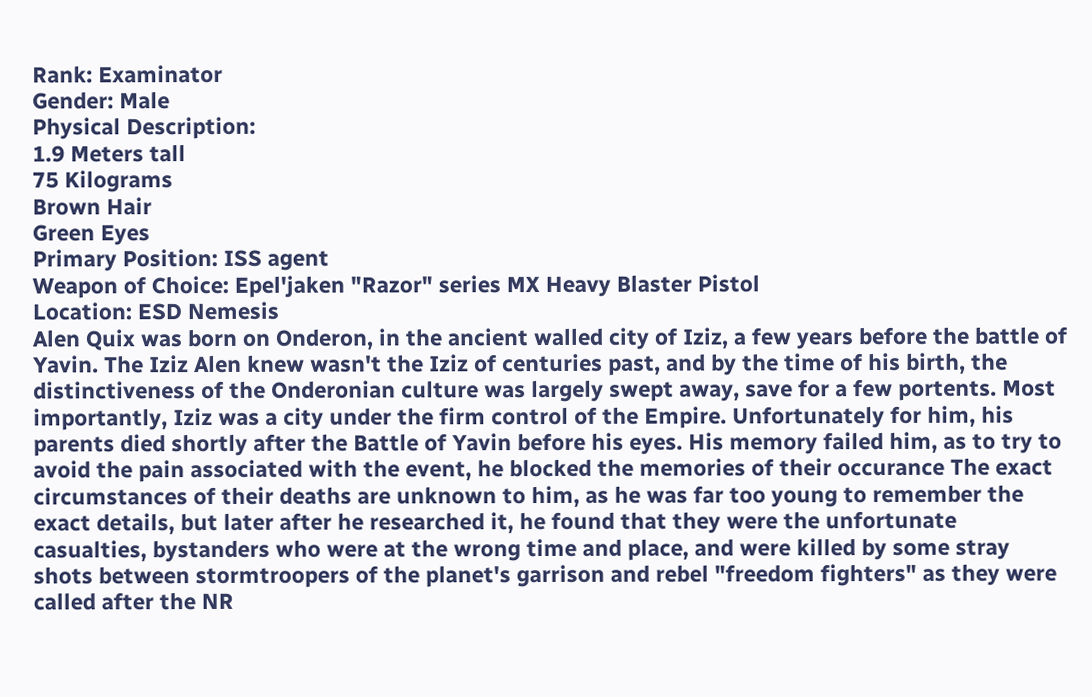Rank: Examinator
Gender: Male
Physical Description:
1.9 Meters tall
75 Kilograms
Brown Hair
Green Eyes
Primary Position: ISS agent
Weapon of Choice: Epel'jaken "Razor" series MX Heavy Blaster Pistol
Location: ESD Nemesis
Alen Quix was born on Onderon, in the ancient walled city of Iziz, a few years before the battle of Yavin. The Iziz Alen knew wasn't the Iziz of centuries past, and by the time of his birth, the distinctiveness of the Onderonian culture was largely swept away, save for a few portents. Most importantly, Iziz was a city under the firm control of the Empire. Unfortunately for him, his parents died shortly after the Battle of Yavin before his eyes. His memory failed him, as to try to avoid the pain associated with the event, he blocked the memories of their occurance The exact circumstances of their deaths are unknown to him, as he was far too young to remember the exact details, but later after he researched it, he found that they were the unfortunate casualties, bystanders who were at the wrong time and place, and were killed by some stray shots between stormtroopers of the planet's garrison and rebel "freedom fighters" as they were called after the NR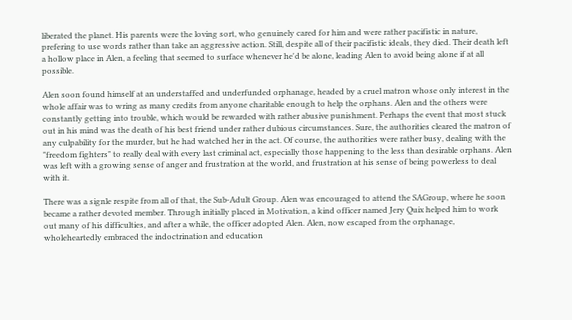liberated the planet. His parents were the loving sort, who genuinely cared for him and were rather pacifistic in nature, prefering to use words rather than take an aggressive action. Still, despite all of their pacifistic ideals, they died. Their death left a hollow place in Alen, a feeling that seemed to surface whenever he'd be alone, leading Alen to avoid being alone if at all possible.

Alen soon found himself at an understaffed and underfunded orphanage, headed by a cruel matron whose only interest in the whole affair was to wring as many credits from anyone charitable enough to help the orphans. Alen and the others were constantly getting into trouble, which would be rewarded with rather abusive punishment. Perhaps the event that most stuck out in his mind was the death of his best friend under rather dubious circumstances. Sure, the authorities cleared the matron of any culpability for the murder, but he had watched her in the act. Of course, the authorities were rather busy, dealing with the "freedom fighters" to really deal with every last criminal act, especially those happening to the less than desirable orphans. Alen was left with a growing sense of anger and frustration at the world, and frustration at his sense of being powerless to deal with it.

There was a signle respite from all of that, the Sub-Adult Group. Alen was encouraged to attend the SAGroup, where he soon became a rather devoted member. Through initially placed in Motivation, a kind officer named Jery Quix helped him to work out many of his difficulties, and after a while, the officer adopted Alen. Alen, now escaped from the orphanage, wholeheartedly embraced the indoctrination and education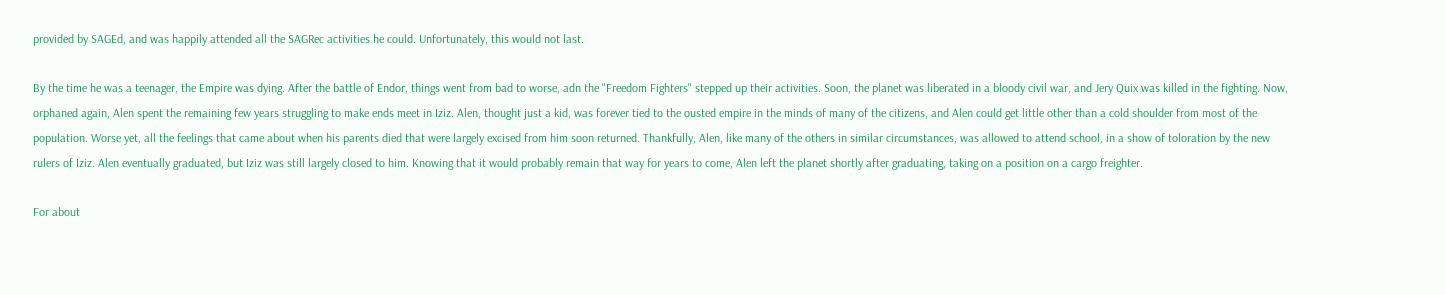provided by SAGEd, and was happily attended all the SAGRec activities he could. Unfortunately, this would not last.

By the time he was a teenager, the Empire was dying. After the battle of Endor, things went from bad to worse, adn the "Freedom Fighters" stepped up their activities. Soon, the planet was liberated in a bloody civil war, and Jery Quix was killed in the fighting. Now, orphaned again, Alen spent the remaining few years struggling to make ends meet in Iziz. Alen, thought just a kid, was forever tied to the ousted empire in the minds of many of the citizens, and Alen could get little other than a cold shoulder from most of the population. Worse yet, all the feelings that came about when his parents died that were largely excised from him soon returned. Thankfully, Alen, like many of the others in similar circumstances, was allowed to attend school, in a show of toloration by the new rulers of Iziz. Alen eventually graduated, but Iziz was still largely closed to him. Knowing that it would probably remain that way for years to come, Alen left the planet shortly after graduating, taking on a position on a cargo freighter.

For about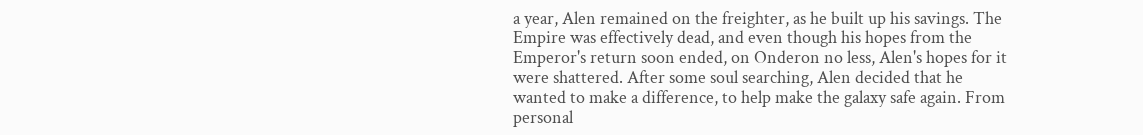a year, Alen remained on the freighter, as he built up his savings. The Empire was effectively dead, and even though his hopes from the Emperor's return soon ended, on Onderon no less, Alen's hopes for it were shattered. After some soul searching, Alen decided that he wanted to make a difference, to help make the galaxy safe again. From personal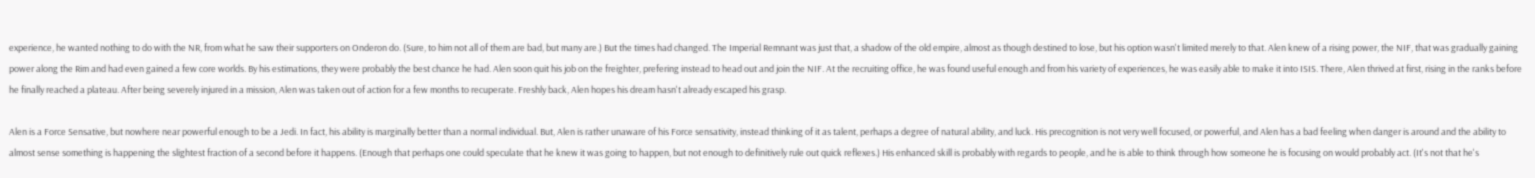experience, he wanted nothing to do with the NR, from what he saw their supporters on Onderon do. (Sure, to him not all of them are bad, but many are.) But the times had changed. The Imperial Remnant was just that, a shadow of the old empire, almost as though destined to lose, but his option wasn't limited merely to that. Alen knew of a rising power, the NIF, that was gradually gaining power along the Rim and had even gained a few core worlds. By his estimations, they were probably the best chance he had. Alen soon quit his job on the freighter, prefering instead to head out and join the NIF. At the recruiting office, he was found useful enough and from his variety of experiences, he was easily able to make it into ISIS. There, Alen thrived at first, rising in the ranks before he finally reached a plateau. After being severely injured in a mission, Alen was taken out of action for a few months to recuperate. Freshly back, Alen hopes his dream hasn't already escaped his grasp.

Alen is a Force Sensative, but nowhere near powerful enough to be a Jedi. In fact, his ability is marginally better than a normal individual. But, Alen is rather unaware of his Force sensativity, instead thinking of it as talent, perhaps a degree of natural ability, and luck. His precognition is not very well focused, or powerful, and Alen has a bad feeling when danger is around and the ability to almost sense something is happening the slightest fraction of a second before it happens. (Enough that perhaps one could speculate that he knew it was going to happen, but not enough to definitively rule out quick reflexes.) His enhanced skill is probably with regards to people, and he is able to think through how someone he is focusing on would probably act. (It's not that he's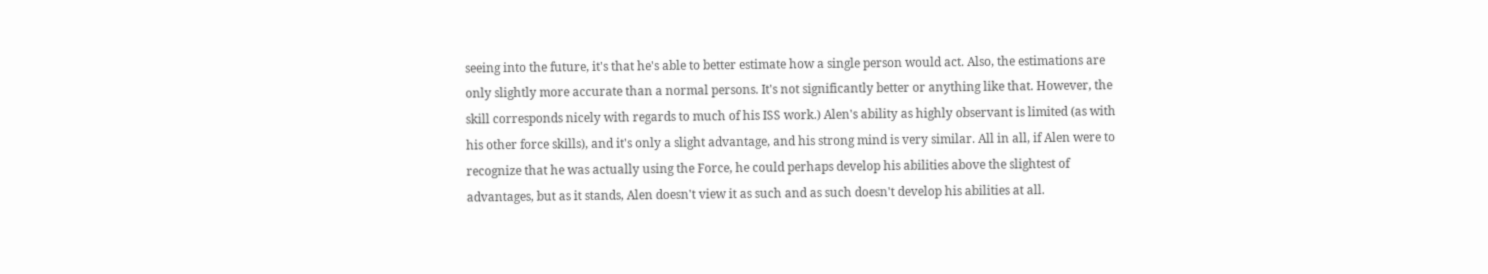seeing into the future, it's that he's able to better estimate how a single person would act. Also, the estimations are only slightly more accurate than a normal persons. It's not significantly better or anything like that. However, the skill corresponds nicely with regards to much of his ISS work.) Alen's ability as highly observant is limited (as with his other force skills), and it's only a slight advantage, and his strong mind is very similar. All in all, if Alen were to recognize that he was actually using the Force, he could perhaps develop his abilities above the slightest of advantages, but as it stands, Alen doesn't view it as such and as such doesn't develop his abilities at all.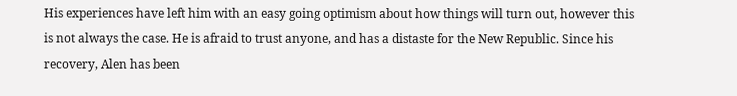His experiences have left him with an easy going optimism about how things will turn out, however this is not always the case. He is afraid to trust anyone, and has a distaste for the New Republic. Since his recovery, Alen has been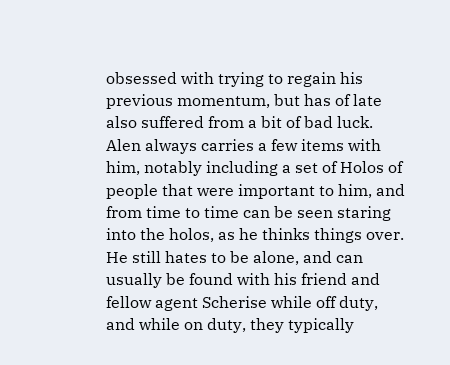obsessed with trying to regain his previous momentum, but has of late also suffered from a bit of bad luck. Alen always carries a few items with him, notably including a set of Holos of people that were important to him, and from time to time can be seen staring into the holos, as he thinks things over. He still hates to be alone, and can usually be found with his friend and fellow agent Scherise while off duty, and while on duty, they typically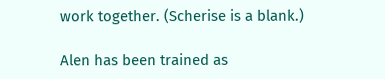work together. (Scherise is a blank.)

Alen has been trained as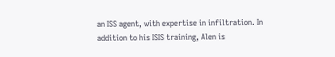an ISS agent, with expertise in infiltration. In addition to his ISIS training, Alen is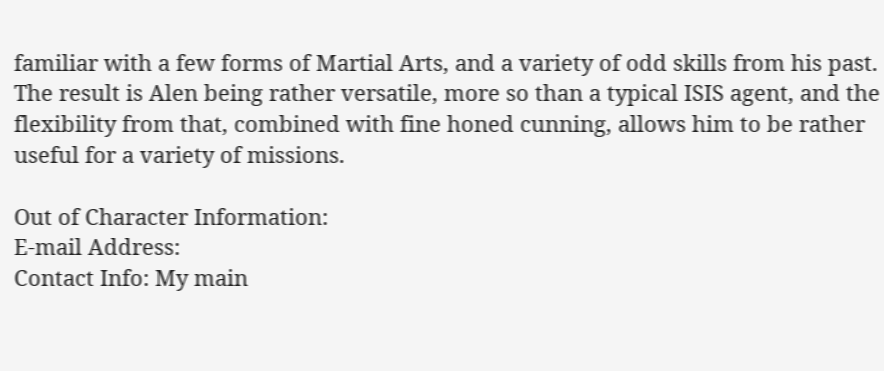familiar with a few forms of Martial Arts, and a variety of odd skills from his past. The result is Alen being rather versatile, more so than a typical ISIS agent, and the flexibility from that, combined with fine honed cunning, allows him to be rather useful for a variety of missions.

Out of Character Information:
E-mail Address:
Contact Info: My main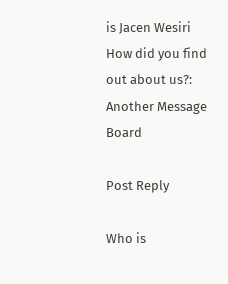is Jacen Wesiri
How did you find out about us?: Another Message Board

Post Reply

Who is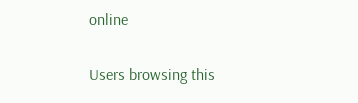online

Users browsing this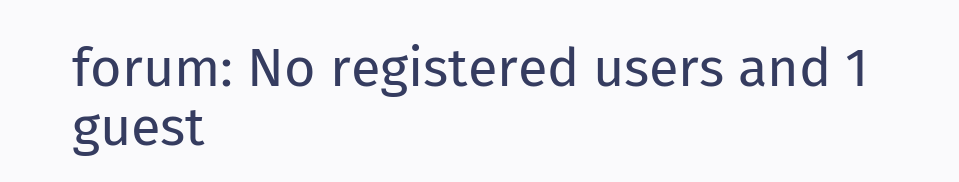forum: No registered users and 1 guest